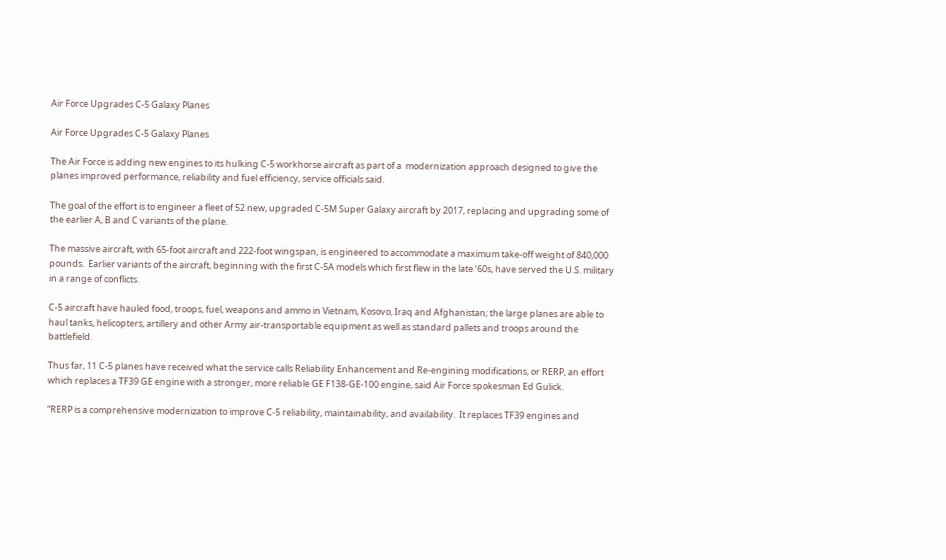Air Force Upgrades C-5 Galaxy Planes

Air Force Upgrades C-5 Galaxy Planes

The Air Force is adding new engines to its hulking C-5 workhorse aircraft as part of a  modernization approach designed to give the planes improved performance, reliability and fuel efficiency, service officials said.

The goal of the effort is to engineer a fleet of 52 new, upgraded C-5M Super Galaxy aircraft by 2017, replacing and upgrading some of the earlier A, B and C variants of the plane.

The massive aircraft, with 65-foot aircraft and 222-foot wingspan, is engineered to accommodate a maximum take-off weight of 840,000 pounds.  Earlier variants of the aircraft, beginning with the first C-5A models which first flew in the late ‘60s, have served the U.S. military in a range of conflicts.

C-5 aircraft have hauled food, troops, fuel, weapons and ammo in Vietnam, Kosovo, Iraq and Afghanistan; the large planes are able to haul tanks, helicopters, artillery and other Army air-transportable equipment as well as standard pallets and troops around the battlefield.

Thus far, 11 C-5 planes have received what the service calls Reliability Enhancement and Re-engining modifications, or RERP, an effort which replaces a TF39 GE engine with a stronger, more reliable GE F138-GE-100 engine, said Air Force spokesman Ed Gulick.

“RERP is a comprehensive modernization to improve C-5 reliability, maintainability, and availability.  It replaces TF39 engines and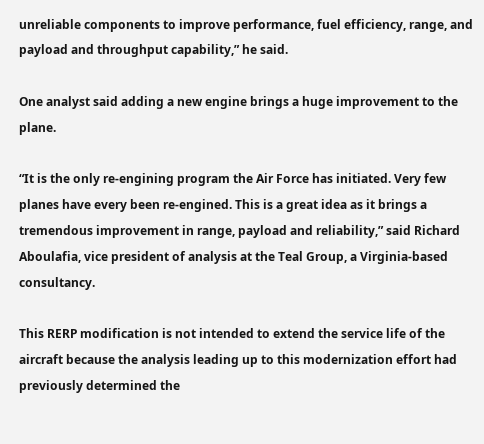unreliable components to improve performance, fuel efficiency, range, and payload and throughput capability,” he said.

One analyst said adding a new engine brings a huge improvement to the plane.

“It is the only re-engining program the Air Force has initiated. Very few planes have every been re-engined. This is a great idea as it brings a tremendous improvement in range, payload and reliability,” said Richard Aboulafia, vice president of analysis at the Teal Group, a Virginia-based consultancy.

This RERP modification is not intended to extend the service life of the aircraft because the analysis leading up to this modernization effort had previously determined the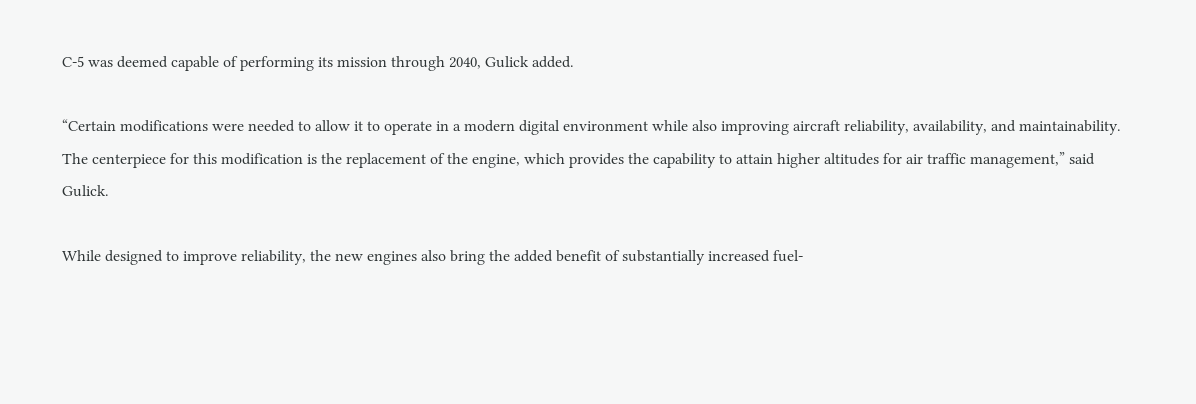C-5 was deemed capable of performing its mission through 2040, Gulick added.

“Certain modifications were needed to allow it to operate in a modern digital environment while also improving aircraft reliability, availability, and maintainability.  The centerpiece for this modification is the replacement of the engine, which provides the capability to attain higher altitudes for air traffic management,” said Gulick.

While designed to improve reliability, the new engines also bring the added benefit of substantially increased fuel-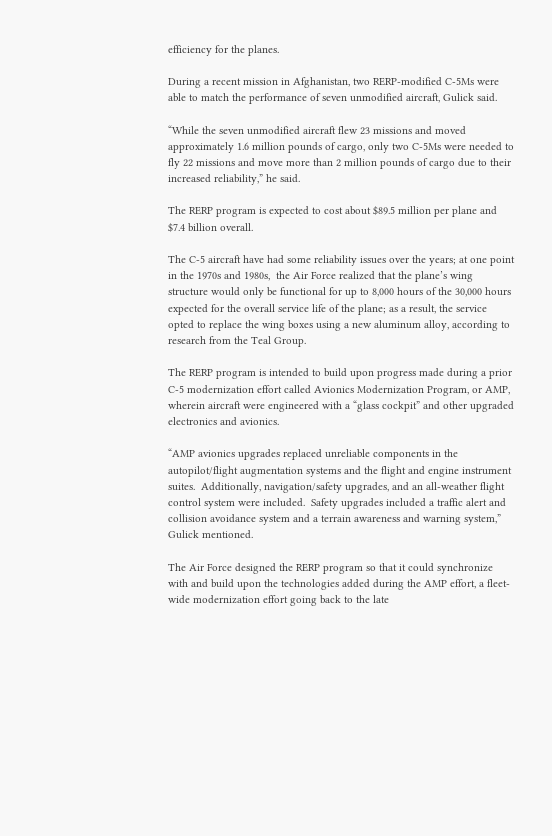efficiency for the planes.

During a recent mission in Afghanistan, two RERP-modified C-5Ms were able to match the performance of seven unmodified aircraft, Gulick said.

“While the seven unmodified aircraft flew 23 missions and moved approximately 1.6 million pounds of cargo, only two C‑5Ms were needed to fly 22 missions and move more than 2 million pounds of cargo due to their increased reliability,” he said.

The RERP program is expected to cost about $89.5 million per plane and $7.4 billion overall.

The C-5 aircraft have had some reliability issues over the years; at one point in the 1970s and 1980s,  the Air Force realized that the plane’s wing structure would only be functional for up to 8,000 hours of the 30,000 hours expected for the overall service life of the plane; as a result, the service opted to replace the wing boxes using a new aluminum alloy, according to research from the Teal Group.

The RERP program is intended to build upon progress made during a prior C-5 modernization effort called Avionics Modernization Program, or AMP, wherein aircraft were engineered with a “glass cockpit” and other upgraded electronics and avionics.

“AMP avionics upgrades replaced unreliable components in the autopilot/flight augmentation systems and the flight and engine instrument suites.  Additionally, navigation/safety upgrades, and an all-weather flight control system were included.  Safety upgrades included a traffic alert and collision avoidance system and a terrain awareness and warning system,” Gulick mentioned.

The Air Force designed the RERP program so that it could synchronize with and build upon the technologies added during the AMP effort, a fleet-wide modernization effort going back to the late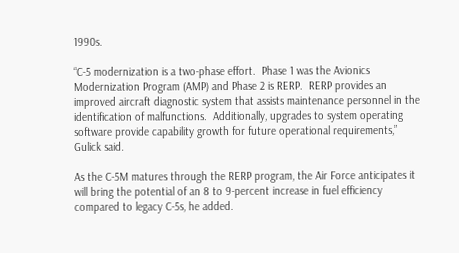1990s.

“C-5 modernization is a two-phase effort.  Phase 1 was the Avionics Modernization Program (AMP) and Phase 2 is RERP.  RERP provides an improved aircraft diagnostic system that assists maintenance personnel in the identification of malfunctions.  Additionally, upgrades to system operating software provide capability growth for future operational requirements,” Gulick said.

As the C-5M matures through the RERP program, the Air Force anticipates it will bring the potential of an 8 to 9-percent increase in fuel efficiency compared to legacy C-5s, he added.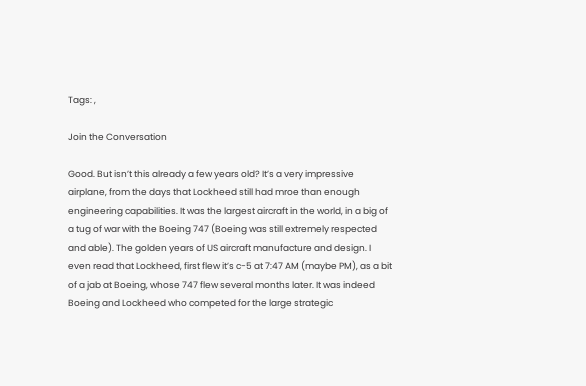Tags: ,

Join the Conversation

Good. But isn’t this already a few years old? It’s a very impressive airplane, from the days that Lockheed still had mroe than enough engineering capabilities. It was the largest aircraft in the world, in a big of a tug of war with the Boeing 747 (Boeing was still extremely respected and able). The golden years of US aircraft manufacture and design. I even read that Lockheed, first flew it’s c-5 at 7:47 AM (maybe PM), as a bit of a jab at Boeing, whose 747 flew several months later. It was indeed Boeing and Lockheed who competed for the large strategic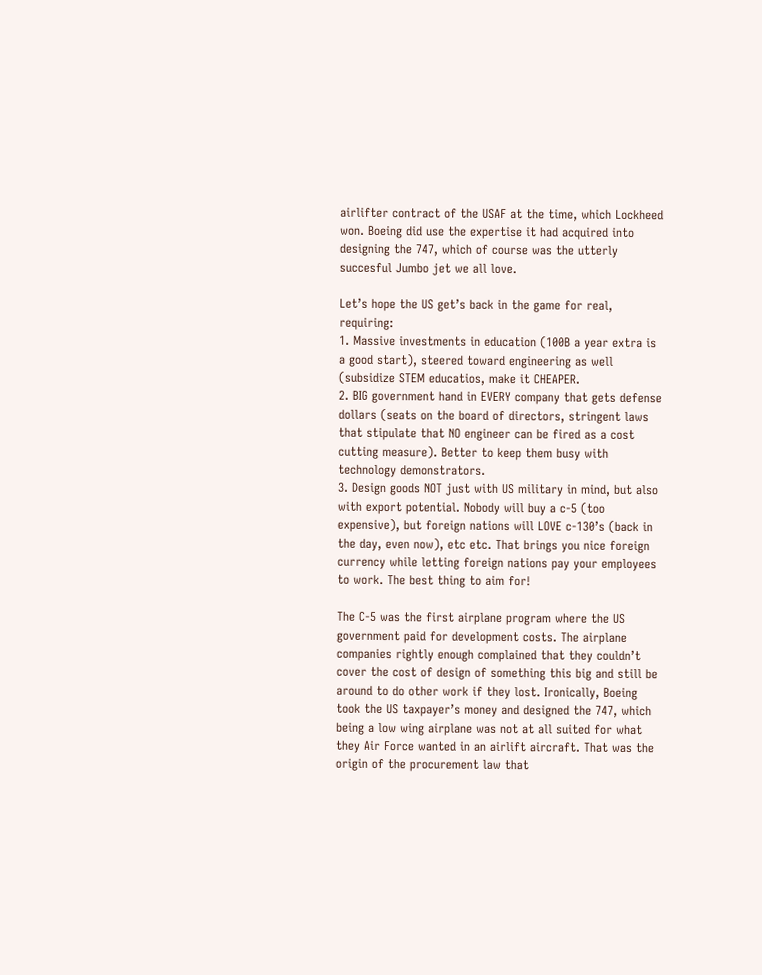airlifter contract of the USAF at the time, which Lockheed won. Boeing did use the expertise it had acquired into designing the 747, which of course was the utterly succesful Jumbo jet we all love.

Let’s hope the US get’s back in the game for real, requiring:
1. Massive investments in education (100B a year extra is a good start), steered toward engineering as well (subsidize STEM educatios, make it CHEAPER.
2. BIG government hand in EVERY company that gets defense dollars (seats on the board of directors, stringent laws that stipulate that NO engineer can be fired as a cost cutting measure). Better to keep them busy with technology demonstrators.
3. Design goods NOT just with US military in mind, but also with export potential. Nobody will buy a c-5 (too expensive), but foreign nations will LOVE c-130’s (back in the day, even now), etc etc. That brings you nice foreign currency while letting foreign nations pay your employees to work. The best thing to aim for!

The C-5 was the first airplane program where the US government paid for development costs. The airplane companies rightly enough complained that they couldn’t cover the cost of design of something this big and still be around to do other work if they lost. Ironically, Boeing took the US taxpayer’s money and designed the 747, which being a low wing airplane was not at all suited for what they Air Force wanted in an airlift aircraft. That was the origin of the procurement law that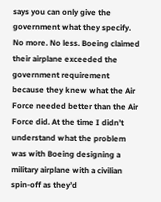says you can only give the government what they specify. No more. No less. Boeing claimed their airplane exceeded the government requirement because they knew what the Air Force needed better than the Air Force did. At the time I didn’t understand what the problem was with Boeing designing a military airplane with a civilian spin-off as they’d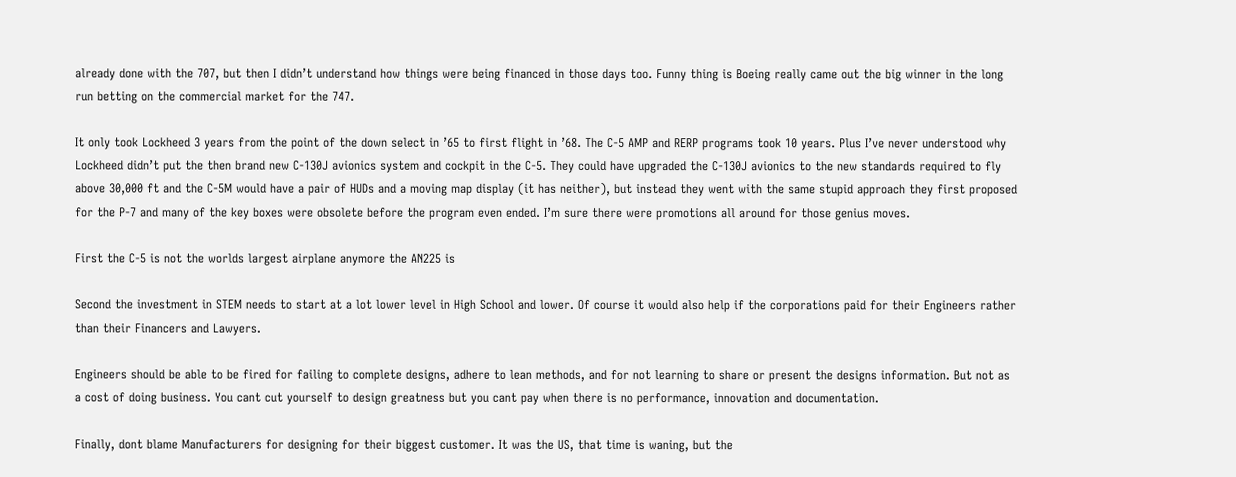already done with the 707, but then I didn’t understand how things were being financed in those days too. Funny thing is Boeing really came out the big winner in the long run betting on the commercial market for the 747.

It only took Lockheed 3 years from the point of the down select in ’65 to first flight in ’68. The C-5 AMP and RERP programs took 10 years. Plus I’ve never understood why Lockheed didn’t put the then brand new C-130J avionics system and cockpit in the C-5. They could have upgraded the C-130J avionics to the new standards required to fly above 30,000 ft and the C-5M would have a pair of HUDs and a moving map display (it has neither), but instead they went with the same stupid approach they first proposed for the P-7 and many of the key boxes were obsolete before the program even ended. I’m sure there were promotions all around for those genius moves.

First the C-5 is not the worlds largest airplane anymore the AN225 is

Second the investment in STEM needs to start at a lot lower level in High School and lower. Of course it would also help if the corporations paid for their Engineers rather than their Financers and Lawyers.

Engineers should be able to be fired for failing to complete designs, adhere to lean methods, and for not learning to share or present the designs information. But not as a cost of doing business. You cant cut yourself to design greatness but you cant pay when there is no performance, innovation and documentation.

Finally, dont blame Manufacturers for designing for their biggest customer. It was the US, that time is waning, but the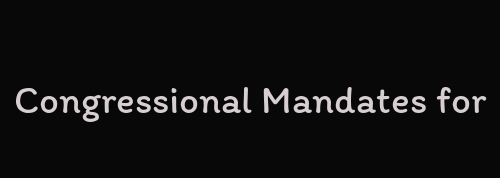Congressional Mandates for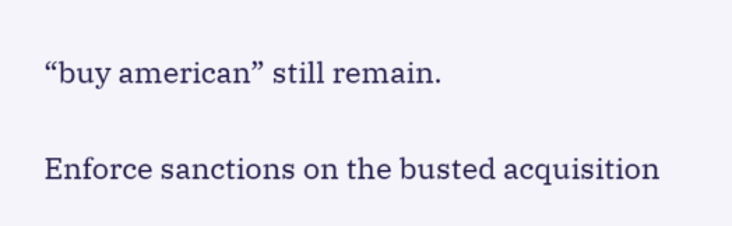“buy american” still remain.

Enforce sanctions on the busted acquisition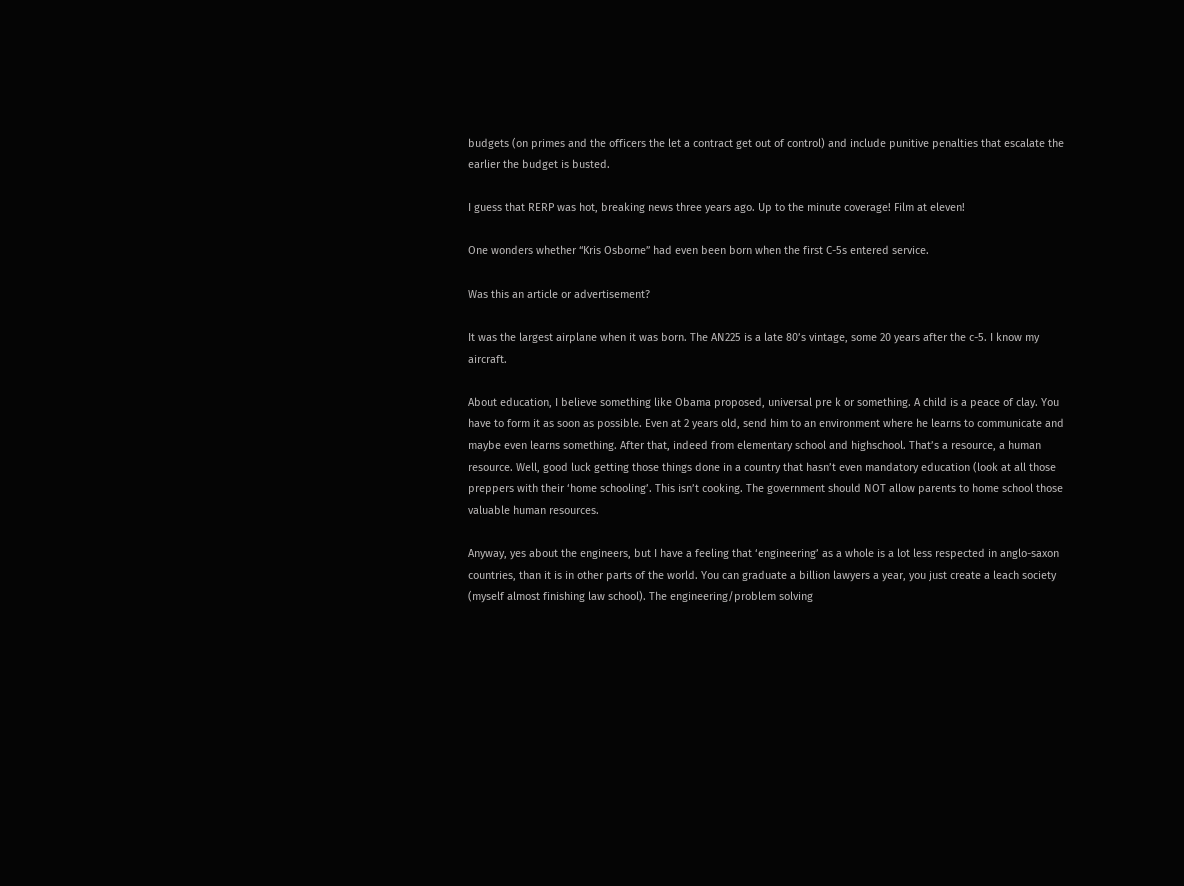budgets (on primes and the officers the let a contract get out of control) and include punitive penalties that escalate the earlier the budget is busted.

I guess that RERP was hot, breaking news three years ago. Up to the minute coverage! Film at eleven!

One wonders whether “Kris Osborne” had even been born when the first C-5s entered service.

Was this an article or advertisement?

It was the largest airplane when it was born. The AN225 is a late 80’s vintage, some 20 years after the c-5. I know my aircraft.

About education, I believe something like Obama proposed, universal pre k or something. A child is a peace of clay. You have to form it as soon as possible. Even at 2 years old, send him to an environment where he learns to communicate and maybe even learns something. After that, indeed from elementary school and highschool. That’s a resource, a human resource. Well, good luck getting those things done in a country that hasn’t even mandatory education (look at all those preppers with their ‘home schooling’. This isn’t cooking. The government should NOT allow parents to home school those valuable human resources.

Anyway, yes about the engineers, but I have a feeling that ‘engineering’ as a whole is a lot less respected in anglo-saxon countries, than it is in other parts of the world. You can graduate a billion lawyers a year, you just create a leach society (myself almost finishing law school). The engineering/problem solving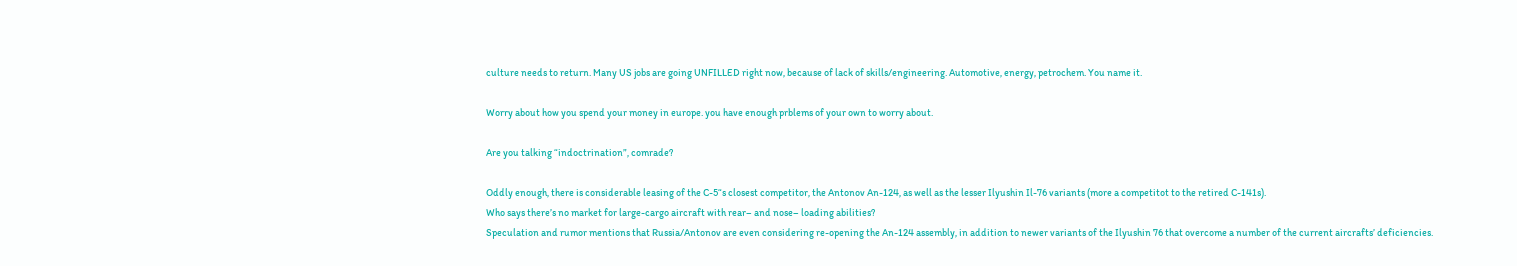culture needs to return. Many US jobs are going UNFILLED right now, because of lack of skills/engineering. Automotive, energy, petrochem. You name it.

Worry about how you spend your money in europe. you have enough prblems of your own to worry about.

Are you talking “indoctrination”, comrade?

Oddly enough, there is considerable leasing of the C-5“s closest competitor, the Antonov An-124, as well as the lesser Ilyushin Il-76 variants (more a competitot to the retired C-141s).
Who says there’s no market for large-cargo aircraft with rear– and nose– loading abilities?
Speculation and rumor mentions that Russia/Antonov are even considering re-opening the An-124 assembly, in addition to newer variants of the Ilyushin 76 that overcome a number of the current aircrafts’ deficiencies.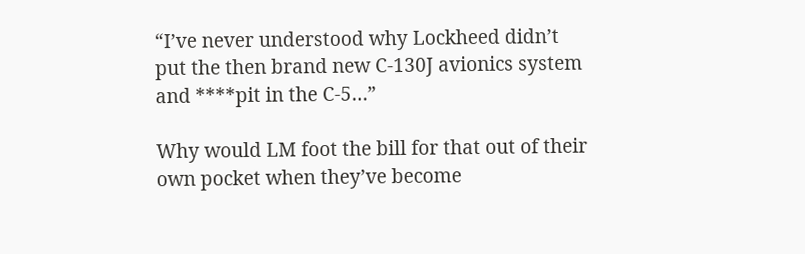“I’ve never understood why Lockheed didn’t put the then brand new C-130J avionics system and ****pit in the C-5…”

Why would LM foot the bill for that out of their own pocket when they’ve become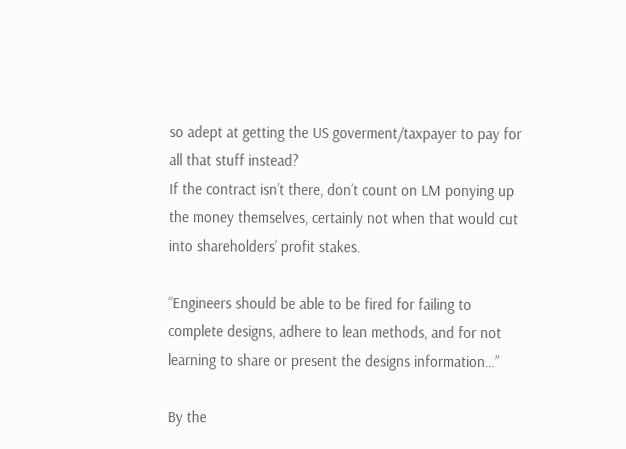so adept at getting the US goverment/taxpayer to pay for all that stuff instead?
If the contract isn’t there, don’t count on LM ponying up the money themselves, certainly not when that would cut into shareholders’ profit stakes.

“Engineers should be able to be fired for failing to complete designs, adhere to lean methods, and for not learning to share or present the designs information…”

By the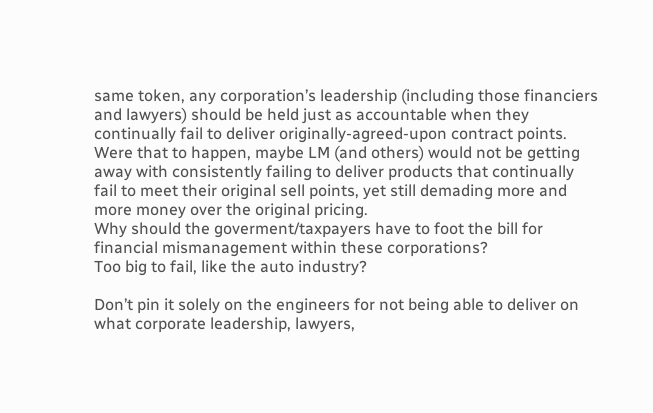same token, any corporation’s leadership (including those financiers and lawyers) should be held just as accountable when they continually fail to deliver originally-agreed-upon contract points.
Were that to happen, maybe LM (and others) would not be getting away with consistently failing to deliver products that continually fail to meet their original sell points, yet still demading more and more money over the original pricing.
Why should the goverment/taxpayers have to foot the bill for financial mismanagement within these corporations?
Too big to fail, like the auto industry?

Don’t pin it solely on the engineers for not being able to deliver on what corporate leadership, lawyers,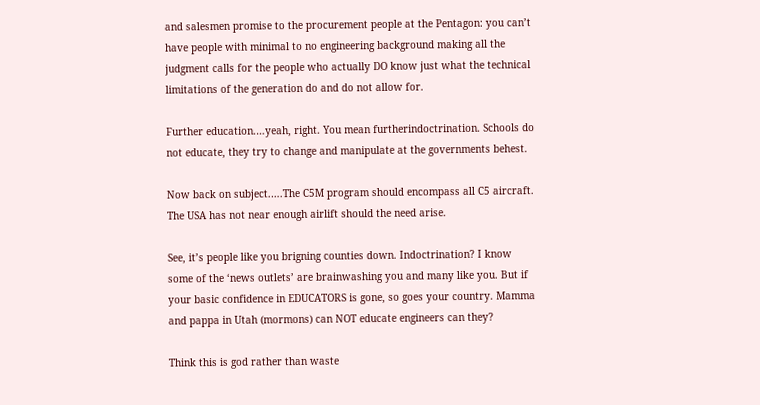and salesmen promise to the procurement people at the Pentagon: you can’t have people with minimal to no engineering background making all the judgment calls for the people who actually DO know just what the technical limitations of the generation do and do not allow for.

Further education.…yeah, right. You mean furtherindoctrination. Schools do not educate, they try to change and manipulate at the governments behest.

Now back on subject.….The C5M program should encompass all C5 aircraft. The USA has not near enough airlift should the need arise.

See, it’s people like you brigning counties down. Indoctrination? I know some of the ‘news outlets’ are brainwashing you and many like you. But if your basic confidence in EDUCATORS is gone, so goes your country. Mamma and pappa in Utah (mormons) can NOT educate engineers can they?

Think this is god rather than waste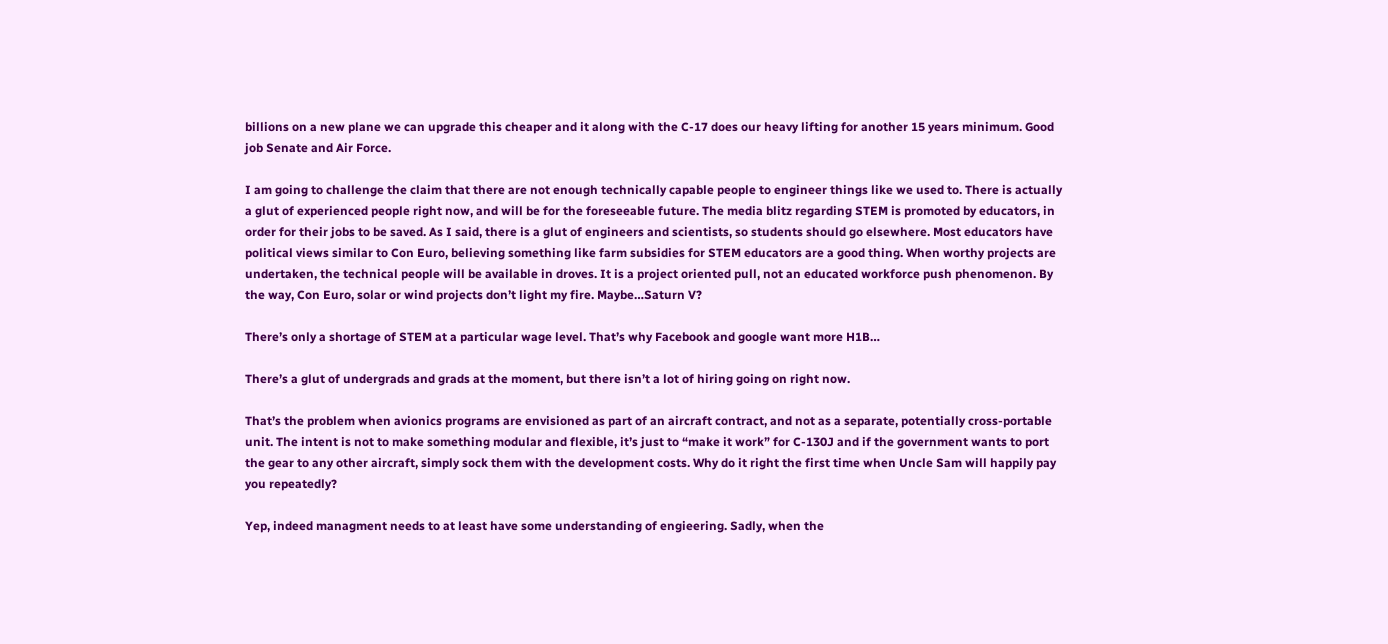billions on a new plane we can upgrade this cheaper and it along with the C-17 does our heavy lifting for another 15 years minimum. Good job Senate and Air Force.

I am going to challenge the claim that there are not enough technically capable people to engineer things like we used to. There is actually a glut of experienced people right now, and will be for the foreseeable future. The media blitz regarding STEM is promoted by educators, in order for their jobs to be saved. As I said, there is a glut of engineers and scientists, so students should go elsewhere. Most educators have political views similar to Con Euro, believing something like farm subsidies for STEM educators are a good thing. When worthy projects are undertaken, the technical people will be available in droves. It is a project oriented pull, not an educated workforce push phenomenon. By the way, Con Euro, solar or wind projects don’t light my fire. Maybe…Saturn V?

There’s only a shortage of STEM at a particular wage level. That’s why Facebook and google want more H1B…

There’s a glut of undergrads and grads at the moment, but there isn’t a lot of hiring going on right now.

That’s the problem when avionics programs are envisioned as part of an aircraft contract, and not as a separate, potentially cross-portable unit. The intent is not to make something modular and flexible, it’s just to “make it work” for C-130J and if the government wants to port the gear to any other aircraft, simply sock them with the development costs. Why do it right the first time when Uncle Sam will happily pay you repeatedly?

Yep, indeed managment needs to at least have some understanding of engieering. Sadly, when the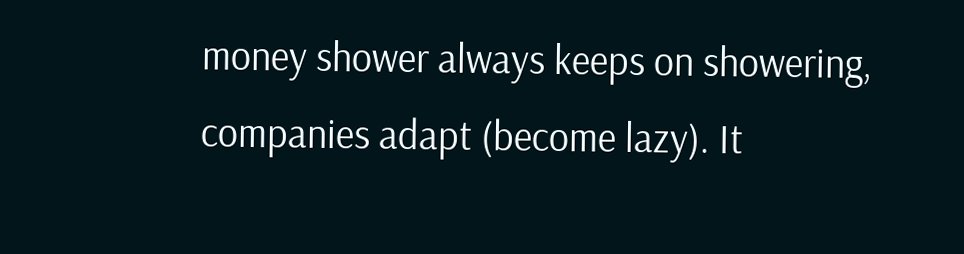money shower always keeps on showering, companies adapt (become lazy). It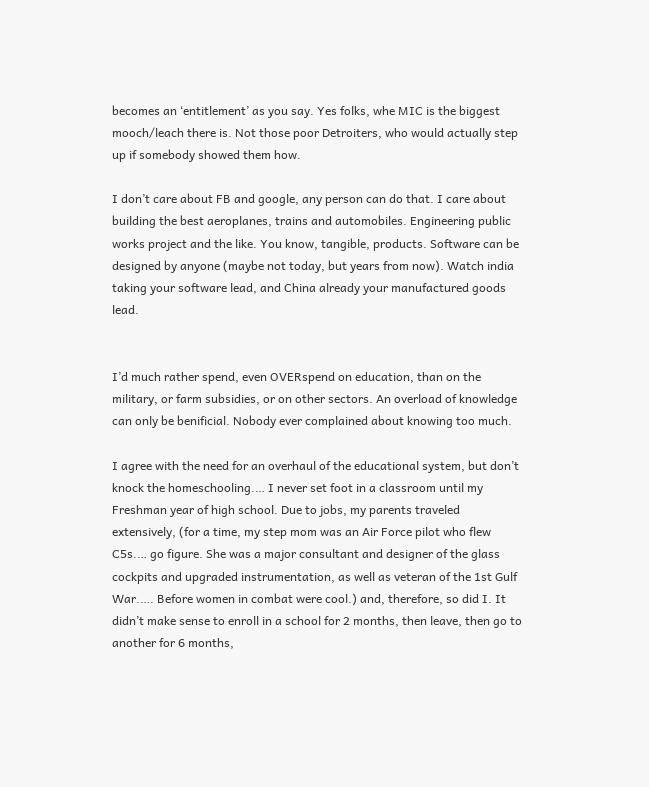becomes an ‘entitlement’ as you say. Yes folks, whe MIC is the biggest mooch/leach there is. Not those poor Detroiters, who would actually step up if somebody showed them how.

I don’t care about FB and google, any person can do that. I care about building the best aeroplanes, trains and automobiles. Engineering public works project and the like. You know, tangible, products. Software can be designed by anyone (maybe not today, but years from now). Watch india taking your software lead, and China already your manufactured goods lead.


I’d much rather spend, even OVERspend on education, than on the military, or farm subsidies, or on other sectors. An overload of knowledge can only be benificial. Nobody ever complained about knowing too much.

I agree with the need for an overhaul of the educational system, but don’t knock the homeschooling.… I never set foot in a classroom until my Freshman year of high school. Due to jobs, my parents traveled extensively, (for a time, my step mom was an Air Force pilot who flew C5s.… go figure. She was a major consultant and designer of the glass cockpits and upgraded instrumentation, as well as veteran of the 1st Gulf War.…. Before women in combat were cool.) and, therefore, so did I. It didn’t make sense to enroll in a school for 2 months, then leave, then go to another for 6 months,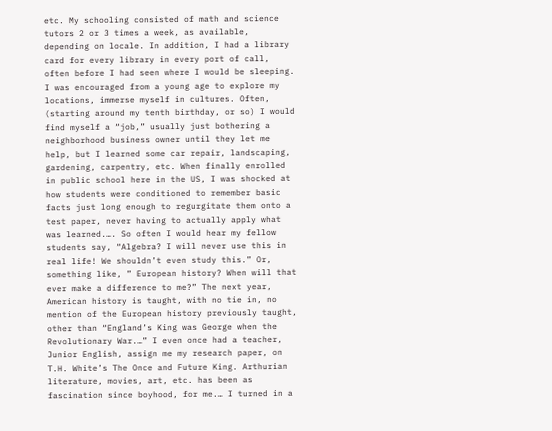etc. My schooling consisted of math and science tutors 2 or 3 times a week, as available, depending on locale. In addition, I had a library card for every library in every port of call, often before I had seen where I would be sleeping. I was encouraged from a young age to explore my locations, immerse myself in cultures. Often, (starting around my tenth birthday, or so) I would find myself a “job,” usually just bothering a neighborhood business owner until they let me help, but I learned some car repair, landscaping, gardening, carpentry, etc. When finally enrolled in public school here in the US, I was shocked at how students were conditioned to remember basic facts just long enough to regurgitate them onto a test paper, never having to actually apply what was learned.…. So often I would hear my fellow students say, “Algebra? I will never use this in real life! We shouldn’t even study this.” Or, something like, ” European history? When will that ever make a difference to me?” The next year, American history is taught, with no tie in, no mention of the European history previously taught, other than “England’s King was George when the Revolutionary War.…” I even once had a teacher, Junior English, assign me my research paper, on T.H. White’s The Once and Future King. Arthurian literature, movies, art, etc. has been as fascination since boyhood, for me.… I turned in a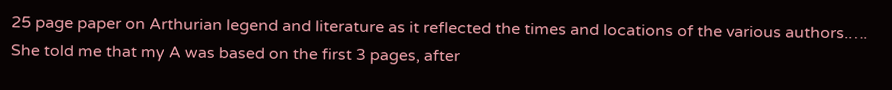25 page paper on Arthurian legend and literature as it reflected the times and locations of the various authors.…. She told me that my A was based on the first 3 pages, after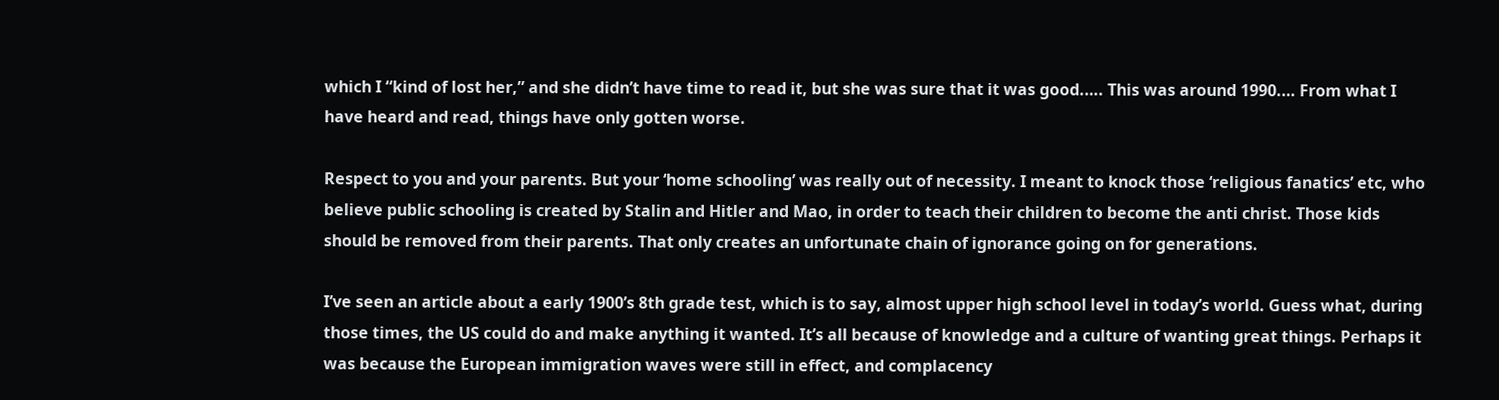which I “kind of lost her,” and she didn’t have time to read it, but she was sure that it was good.…. This was around 1990.… From what I have heard and read, things have only gotten worse.

Respect to you and your parents. But your ‘home schooling’ was really out of necessity. I meant to knock those ‘religious fanatics’ etc, who believe public schooling is created by Stalin and Hitler and Mao, in order to teach their children to become the anti christ. Those kids should be removed from their parents. That only creates an unfortunate chain of ignorance going on for generations.

I’ve seen an article about a early 1900’s 8th grade test, which is to say, almost upper high school level in today’s world. Guess what, during those times, the US could do and make anything it wanted. It’s all because of knowledge and a culture of wanting great things. Perhaps it was because the European immigration waves were still in effect, and complacency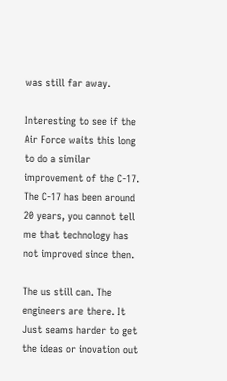was still far away.

Interesting to see if the Air Force waits this long to do a similar improvement of the C-17. The C-17 has been around 20 years, you cannot tell me that technology has not improved since then.

The us still can. The engineers are there. It Just seams harder to get the ideas or inovation out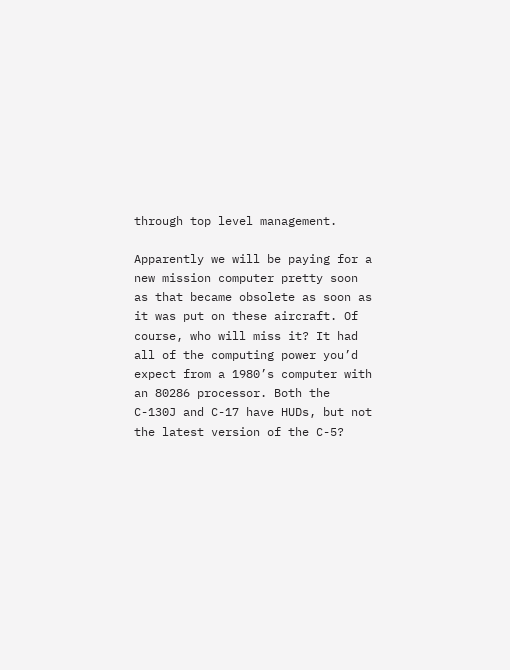through top level management.

Apparently we will be paying for a new mission computer pretty soon as that became obsolete as soon as it was put on these aircraft. Of course, who will miss it? It had all of the computing power you’d expect from a 1980’s computer with an 80286 processor. Both the C-130J and C-17 have HUDs, but not the latest version of the C-5?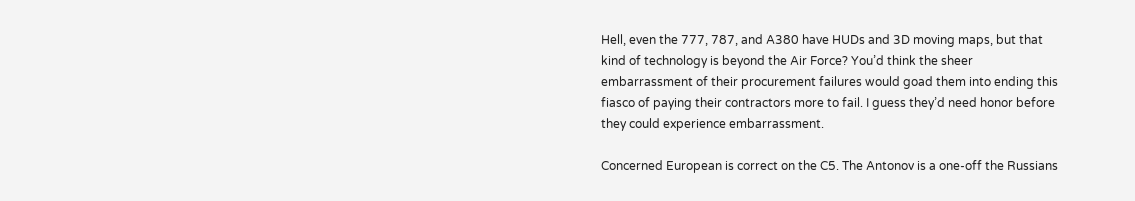Hell, even the 777, 787, and A380 have HUDs and 3D moving maps, but that kind of technology is beyond the Air Force? You’d think the sheer embarrassment of their procurement failures would goad them into ending this fiasco of paying their contractors more to fail. I guess they’d need honor before they could experience embarrassment.

Concerned European is correct on the C5. The Antonov is a one-off the Russians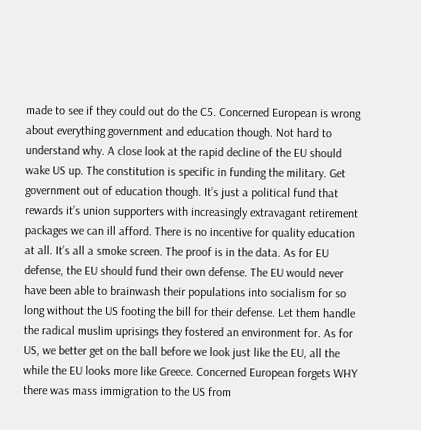made to see if they could out do the C5. Concerned European is wrong about everything government and education though. Not hard to understand why. A close look at the rapid decline of the EU should wake US up. The constitution is specific in funding the military. Get government out of education though. It’s just a political fund that rewards it’s union supporters with increasingly extravagant retirement packages we can ill afford. There is no incentive for quality education at all. It’s all a smoke screen. The proof is in the data. As for EU defense, the EU should fund their own defense. The EU would never have been able to brainwash their populations into socialism for so long without the US footing the bill for their defense. Let them handle the radical muslim uprisings they fostered an environment for. As for US, we better get on the ball before we look just like the EU, all the while the EU looks more like Greece. Concerned European forgets WHY there was mass immigration to the US from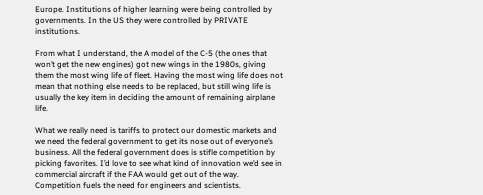Europe. Institutions of higher learning were being controlled by governments. In the US they were controlled by PRIVATE institutions.

From what I understand, the A model of the C-5 (the ones that won’t get the new engines) got new wings in the 1980s, giving them the most wing life of fleet. Having the most wing life does not mean that nothing else needs to be replaced, but still wing life is usually the key item in deciding the amount of remaining airplane life.

What we really need is tariffs to protect our domestic markets and we need the federal government to get its nose out of everyone’s business. All the federal government does is stifle competition by picking favorites. I’d love to see what kind of innovation we’d see in commercial aircraft if the FAA would get out of the way. Competition fuels the need for engineers and scientists.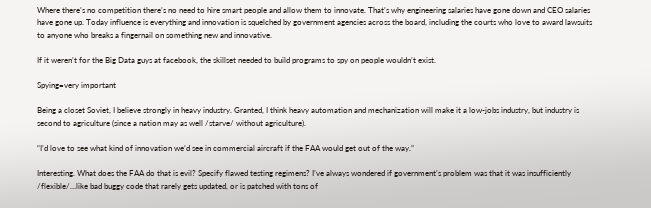Where there’s no competition there’s no need to hire smart people and allow them to innovate. That’s why engineering salaries have gone down and CEO salaries have gone up. Today influence is everything and innovation is squelched by government agencies across the board, including the courts who love to award lawsuits to anyone who breaks a fingernail on something new and innovative.

If it weren’t for the Big Data guys at facebook, the skillset needed to build programs to spy on people wouldn’t exist.

Spying=very important

Being a closet Soviet, I believe strongly in heavy industry. Granted, I think heavy automation and mechanization will make it a low-jobs industry, but industry is second to agriculture (since a nation may as well /starve/ without agriculture).

“I’d love to see what kind of innovation we’d see in commercial aircraft if the FAA would get out of the way.”

Interesting. What does the FAA do that is evil? Specify flawed testing regimens? I’ve always wondered if government’s problem was that it was insufficiently /flexible/…like bad buggy code that rarely gets updated, or is patched with tons of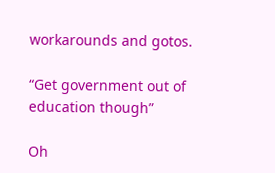workarounds and gotos.

“Get government out of education though”

Oh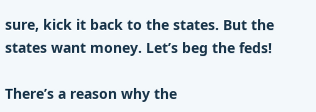sure, kick it back to the states. But the states want money. Let’s beg the feds!

There’s a reason why the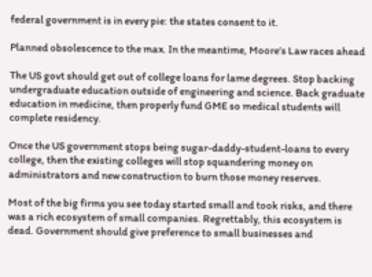federal government is in every pie: the states consent to it.

Planned obsolescence to the max. In the meantime, Moore’s Law races ahead

The US govt should get out of college loans for lame degrees. Stop backing undergraduate education outside of engineering and science. Back graduate education in medicine, then properly fund GME so medical students will complete residency.

Once the US government stops being sugar-daddy-student-loans to every college, then the existing colleges will stop squandering money on administrators and new construction to burn those money reserves.

Most of the big firms you see today started small and took risks, and there was a rich ecosystem of small companies. Regrettably, this ecosystem is dead. Government should give preference to small businesses and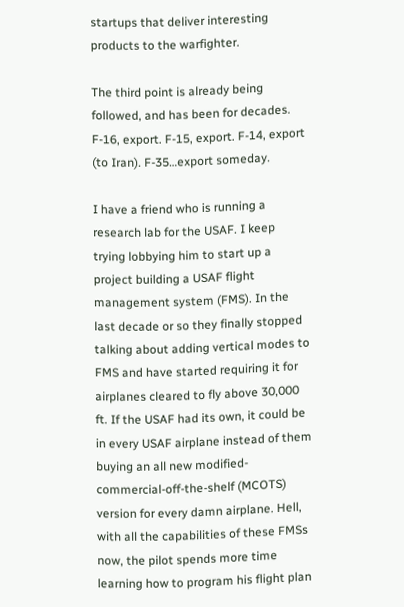startups that deliver interesting products to the warfighter.

The third point is already being followed, and has been for decades. F-16, export. F-15, export. F-14, export (to Iran). F-35…export someday.

I have a friend who is running a research lab for the USAF. I keep trying lobbying him to start up a project building a USAF flight management system (FMS). In the last decade or so they finally stopped talking about adding vertical modes to FMS and have started requiring it for airplanes cleared to fly above 30,000 ft. If the USAF had its own, it could be in every USAF airplane instead of them buying an all new modified-commercial-off-the-shelf (MCOTS) version for every damn airplane. Hell, with all the capabilities of these FMSs now, the pilot spends more time learning how to program his flight plan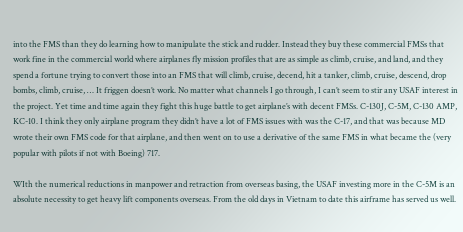into the FMS than they do learning how to manipulate the stick and rudder. Instead they buy these commercial FMSs that work fine in the commercial world where airplanes fly mission profiles that are as simple as climb, cruise, and land, and they spend a fortune trying to convert those into an FMS that will climb, cruise, decend, hit a tanker, climb, cruise, descend, drop bombs, climb, cruise, … It friggen doesn’t work. No matter what channels I go through, I can’t seem to stir any USAF interest in the project. Yet time and time again they fight this huge battle to get airplane’s with decent FMSs. C-130J, C-5M, C-130 AMP, KC-10. I think they only airplane program they didn’t have a lot of FMS issues with was the C-17, and that was because MD wrote their own FMS code for that airplane, and then went on to use a derivative of the same FMS in what became the (very popular with pilots if not with Boeing) 717.

WIth the numerical reductions in manpower and retraction from overseas basing, the USAF investing more in the C-5M is an absolute necessity to get heavy lift components overseas. From the old days in Vietnam to date this airframe has served us well.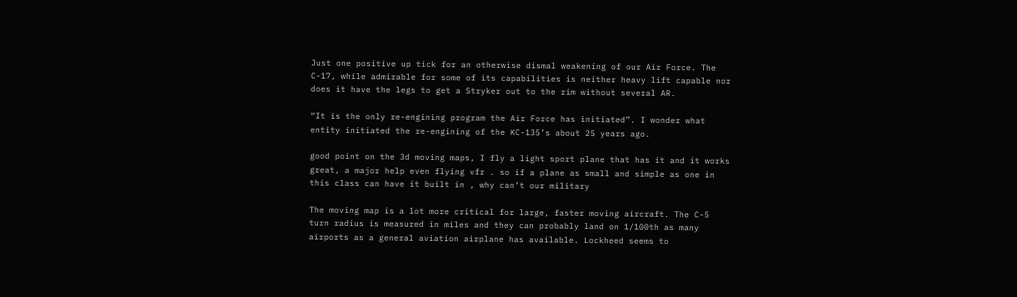Just one positive up tick for an otherwise dismal weakening of our Air Force. The C-17, while admirable for some of its capabilities is neither heavy lift capable nor does it have the legs to get a Stryker out to the rim without several AR.

“It is the only re-engining program the Air Force has initiated”. I wonder what entity initiated the re-engining of the KC-135’s about 25 years ago.

good point on the 3d moving maps, I fly a light sport plane that has it and it works great, a major help even flying vfr . so if a plane as small and simple as one in this class can have it built in , why can’t our military

The moving map is a lot more critical for large, faster moving aircraft. The C-5 turn radius is measured in miles and they can probably land on 1/100th as many airports as a general aviation airplane has available. Lockheed seems to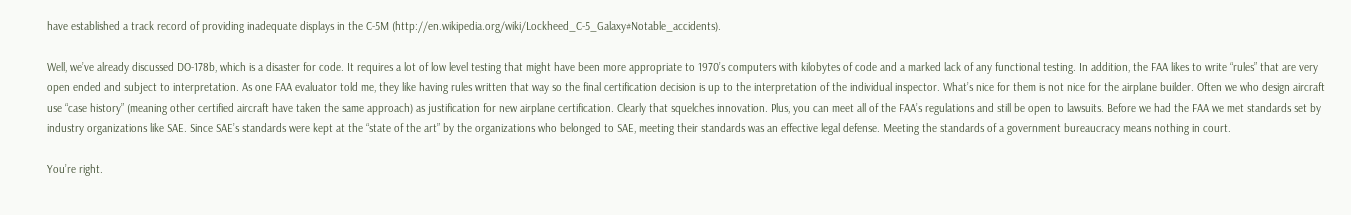have established a track record of providing inadequate displays in the C-5M (http://en.wikipedia.org/wiki/Lockheed_C-5_Galaxy#Notable_accidents).

Well, we’ve already discussed DO-178b, which is a disaster for code. It requires a lot of low level testing that might have been more appropriate to 1970’s computers with kilobytes of code and a marked lack of any functional testing. In addition, the FAA likes to write “rules” that are very open ended and subject to interpretation. As one FAA evaluator told me, they like having rules written that way so the final certification decision is up to the interpretation of the individual inspector. What’s nice for them is not nice for the airplane builder. Often we who design aircraft use “case history” (meaning other certified aircraft have taken the same approach) as justification for new airplane certification. Clearly that squelches innovation. Plus, you can meet all of the FAA’s regulations and still be open to lawsuits. Before we had the FAA we met standards set by industry organizations like SAE. Since SAE’s standards were kept at the “state of the art” by the organizations who belonged to SAE, meeting their standards was an effective legal defense. Meeting the standards of a government bureaucracy means nothing in court.

You’re right.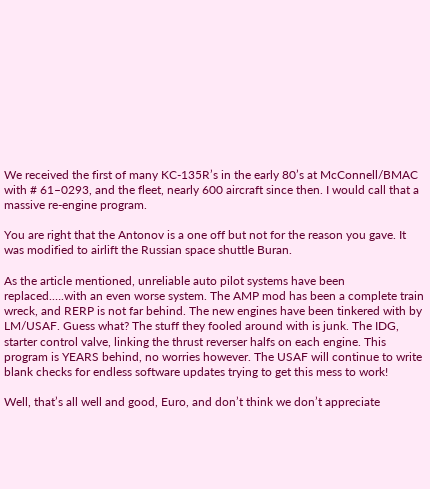We received the first of many KC-135R’s in the early 80’s at McConnell/BMAC with # 61–0293, and the fleet, nearly 600 aircraft since then. I would call that a massive re-engine program.

You are right that the Antonov is a one off but not for the reason you gave. It was modified to airlift the Russian space shuttle Buran.

As the article mentioned, unreliable auto pilot systems have been replaced.….with an even worse system. The AMP mod has been a complete train wreck, and RERP is not far behind. The new engines have been tinkered with by LM/USAF. Guess what? The stuff they fooled around with is junk. The IDG, starter control valve, linking the thrust reverser halfs on each engine. This program is YEARS behind, no worries however. The USAF will continue to write blank checks for endless software updates trying to get this mess to work!

Well, that’s all well and good, Euro, and don’t think we don’t appreciate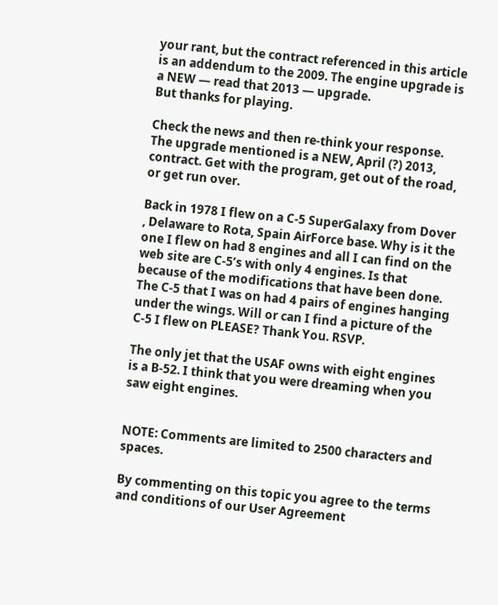your rant, but the contract referenced in this article is an addendum to the 2009. The engine upgrade is a NEW — read that 2013 — upgrade.
But thanks for playing.

Check the news and then re-think your response. The upgrade mentioned is a NEW, April (?) 2013, contract. Get with the program, get out of the road, or get run over.

Back in 1978 I flew on a C-5 SuperGalaxy from Dover , Delaware to Rota, Spain AirForce base. Why is it the one I flew on had 8 engines and all I can find on the web site are C-5’s with only 4 engines. Is that because of the modifications that have been done. The C-5 that I was on had 4 pairs of engines hanging under the wings. Will or can I find a picture of the C-5 I flew on PLEASE? Thank You. RSVP.

The only jet that the USAF owns with eight engines is a B-52. I think that you were dreaming when you saw eight engines.


NOTE: Comments are limited to 2500 characters and spaces.

By commenting on this topic you agree to the terms and conditions of our User Agreement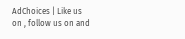AdChoices | Like us on , follow us on and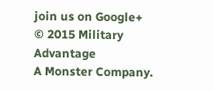join us on Google+
© 2015 Military Advantage
A Monster Company.